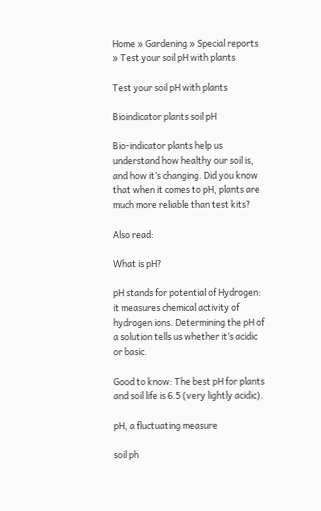Home » Gardening » Special reports » Test your soil pH with plants

Test your soil pH with plants

Bioindicator plants soil pH

Bio-indicator plants help us understand how healthy our soil is, and how it’s changing. Did you know that when it comes to pH, plants are much more reliable than test kits?

Also read:

What is pH?

pH stands for potential of Hydrogen: it measures chemical activity of hydrogen ions. Determining the pH of a solution tells us whether it’s acidic or basic.

Good to know: The best pH for plants and soil life is 6.5 (very lightly acidic).

pH, a fluctuating measure

soil ph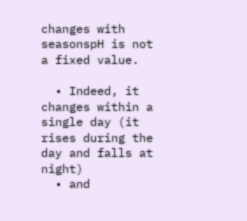changes with seasonspH is not a fixed value.

  • Indeed, it changes within a single day (it rises during the day and falls at night)
  • and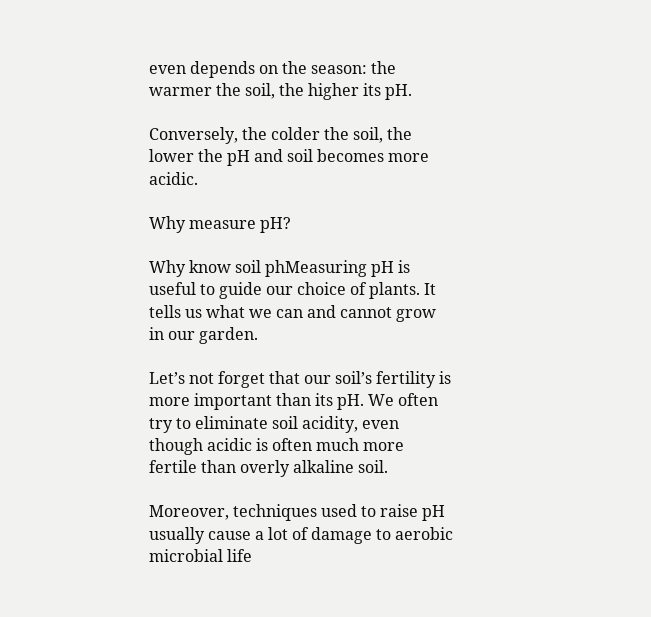even depends on the season: the warmer the soil, the higher its pH.

Conversely, the colder the soil, the lower the pH and soil becomes more acidic.

Why measure pH?

Why know soil phMeasuring pH is useful to guide our choice of plants. It tells us what we can and cannot grow in our garden.

Let’s not forget that our soil’s fertility is more important than its pH. We often try to eliminate soil acidity, even though acidic is often much more fertile than overly alkaline soil.

Moreover, techniques used to raise pH usually cause a lot of damage to aerobic microbial life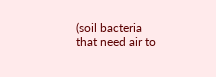(soil bacteria that need air to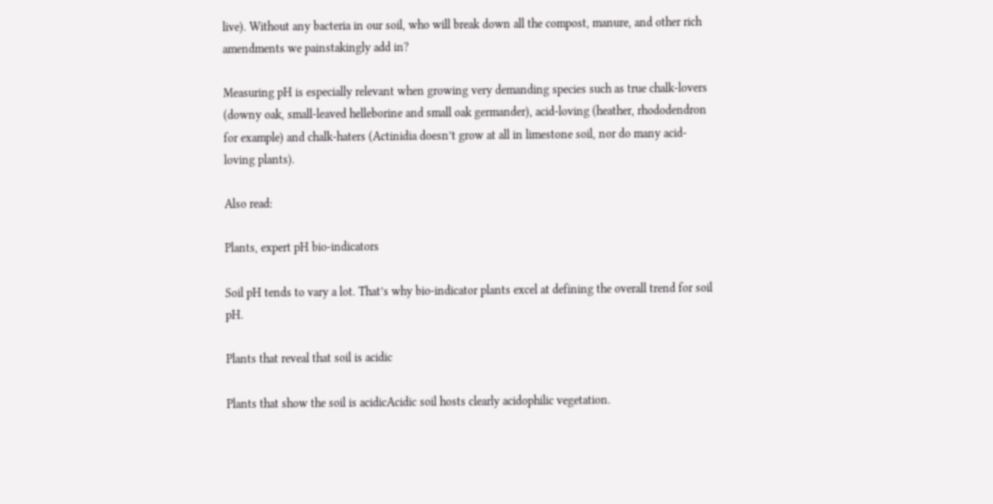live). Without any bacteria in our soil, who will break down all the compost, manure, and other rich amendments we painstakingly add in?

Measuring pH is especially relevant when growing very demanding species such as true chalk-lovers (downy oak, small-leaved helleborine and small oak germander), acid-loving (heather, rhododendron for example) and chalk-haters (Actinidia doesn’t grow at all in limestone soil, nor do many acid-loving plants).

Also read:

Plants, expert pH bio-indicators

Soil pH tends to vary a lot. That’s why bio-indicator plants excel at defining the overall trend for soil pH.

Plants that reveal that soil is acidic

Plants that show the soil is acidicAcidic soil hosts clearly acidophilic vegetation.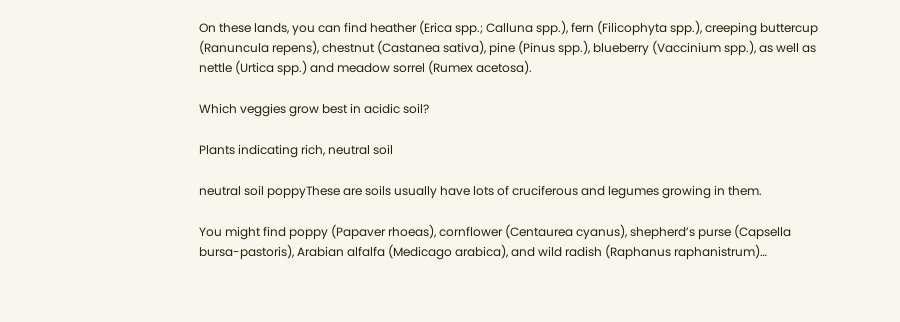On these lands, you can find heather (Erica spp.; Calluna spp.), fern (Filicophyta spp.), creeping buttercup (Ranuncula repens), chestnut (Castanea sativa), pine (Pinus spp.), blueberry (Vaccinium spp.), as well as nettle (Urtica spp.) and meadow sorrel (Rumex acetosa).

Which veggies grow best in acidic soil?

Plants indicating rich, neutral soil

neutral soil poppyThese are soils usually have lots of cruciferous and legumes growing in them.

You might find poppy (Papaver rhoeas), cornflower (Centaurea cyanus), shepherd’s purse (Capsella bursa-pastoris), Arabian alfalfa (Medicago arabica), and wild radish (Raphanus raphanistrum)…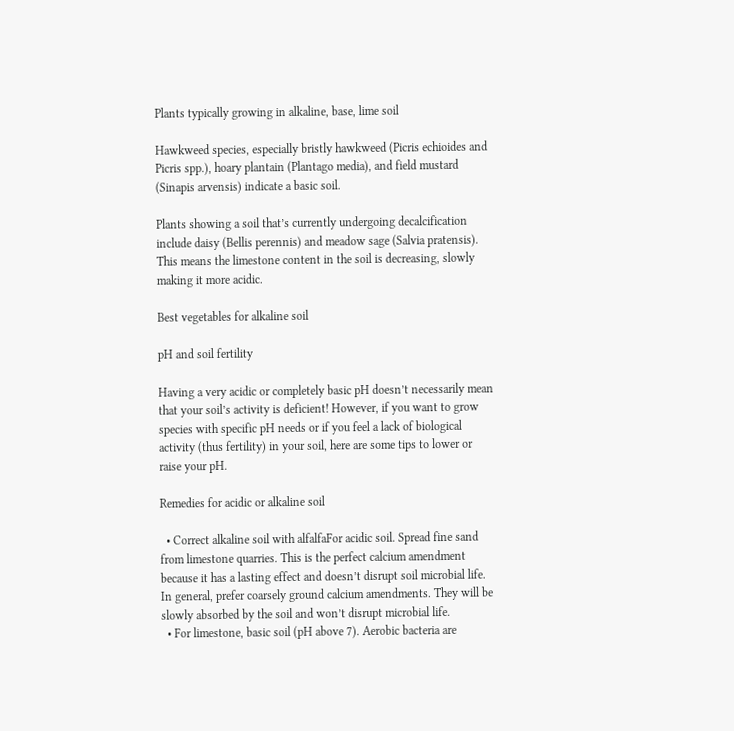Plants typically growing in alkaline, base, lime soil

Hawkweed species, especially bristly hawkweed (Picris echioides and Picris spp.), hoary plantain (Plantago media), and field mustard (Sinapis arvensis) indicate a basic soil.

Plants showing a soil that’s currently undergoing decalcification include daisy (Bellis perennis) and meadow sage (Salvia pratensis). This means the limestone content in the soil is decreasing, slowly making it more acidic.

Best vegetables for alkaline soil

pH and soil fertility

Having a very acidic or completely basic pH doesn’t necessarily mean that your soil’s activity is deficient! However, if you want to grow species with specific pH needs or if you feel a lack of biological activity (thus fertility) in your soil, here are some tips to lower or raise your pH.

Remedies for acidic or alkaline soil

  • Correct alkaline soil with alfalfaFor acidic soil. Spread fine sand from limestone quarries. This is the perfect calcium amendment because it has a lasting effect and doesn’t disrupt soil microbial life. In general, prefer coarsely ground calcium amendments. They will be slowly absorbed by the soil and won’t disrupt microbial life.
  • For limestone, basic soil (pH above 7). Aerobic bacteria are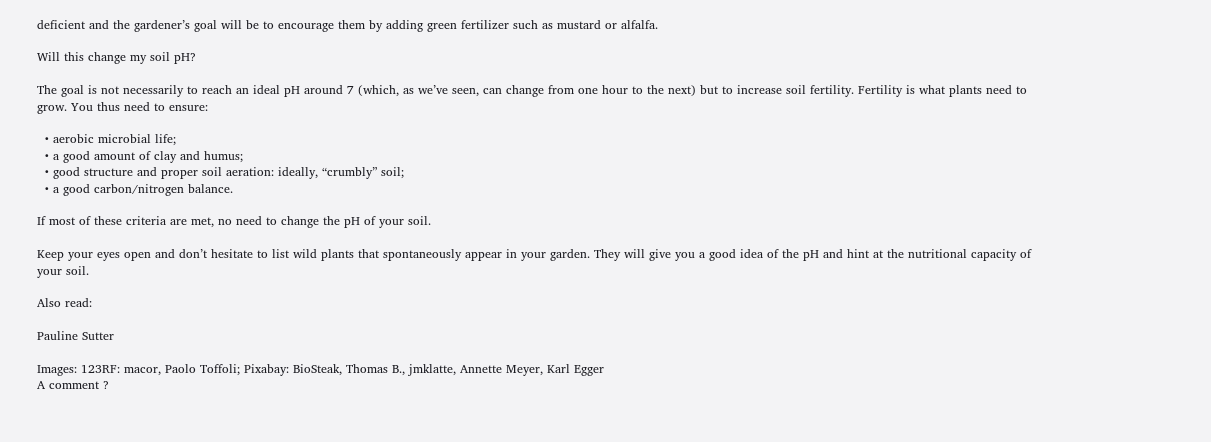deficient and the gardener’s goal will be to encourage them by adding green fertilizer such as mustard or alfalfa.

Will this change my soil pH?

The goal is not necessarily to reach an ideal pH around 7 (which, as we’ve seen, can change from one hour to the next) but to increase soil fertility. Fertility is what plants need to grow. You thus need to ensure:

  • aerobic microbial life;
  • a good amount of clay and humus;
  • good structure and proper soil aeration: ideally, “crumbly” soil;
  • a good carbon/nitrogen balance.

If most of these criteria are met, no need to change the pH of your soil.

Keep your eyes open and don’t hesitate to list wild plants that spontaneously appear in your garden. They will give you a good idea of the pH and hint at the nutritional capacity of your soil.

Also read:

Pauline Sutter

Images: 123RF: macor, Paolo Toffoli; Pixabay: BioSteak, Thomas B., jmklatte, Annette Meyer, Karl Egger
A comment ?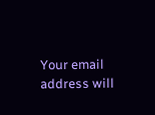Your email address will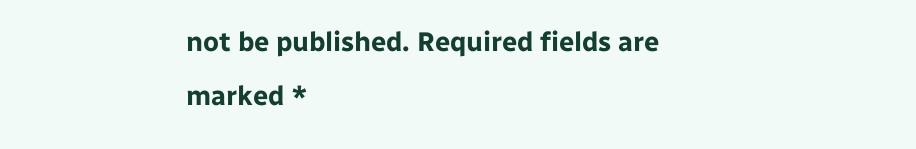not be published. Required fields are marked *